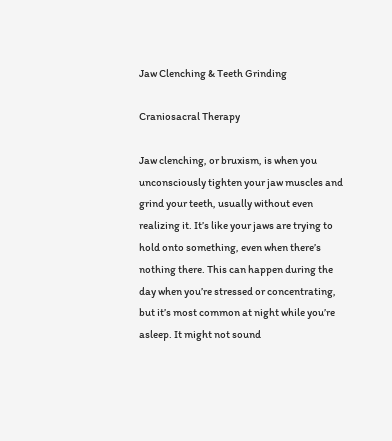Jaw Clenching & Teeth Grinding

Craniosacral Therapy

Jaw clenching, or bruxism, is when you unconsciously tighten your jaw muscles and grind your teeth, usually without even realizing it. It’s like your jaws are trying to hold onto something, even when there’s nothing there. This can happen during the day when you’re stressed or concentrating, but it’s most common at night while you’re asleep. It might not sound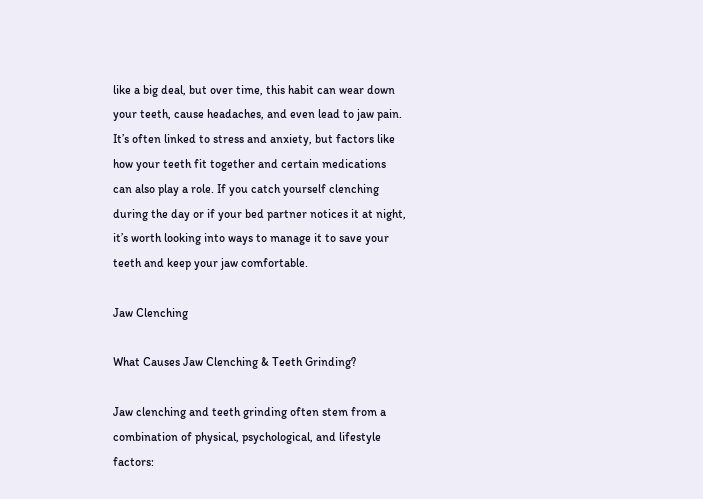like a big deal, but over time, this habit can wear down your teeth, cause headaches, and even lead to jaw pain. It’s often linked to stress and anxiety, but factors like how your teeth fit together and certain medications can also play a role. If you catch yourself clenching during the day or if your bed partner notices it at night, it’s worth looking into ways to manage it to save your teeth and keep your jaw comfortable.

Jaw Clenching

What Causes Jaw Clenching & Teeth Grinding?

Jaw clenching and teeth grinding often stem from a combination of physical, psychological, and lifestyle factors: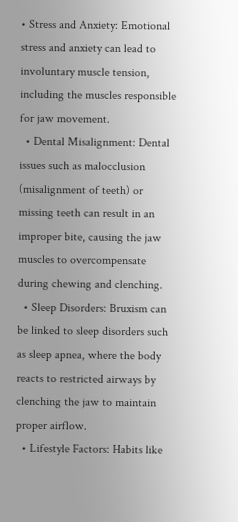• Stress and Anxiety: Emotional stress and anxiety can lead to involuntary muscle tension, including the muscles responsible for jaw movement.
  • Dental Misalignment: Dental issues such as malocclusion (misalignment of teeth) or missing teeth can result in an improper bite, causing the jaw muscles to overcompensate during chewing and clenching.
  • Sleep Disorders: Bruxism can be linked to sleep disorders such as sleep apnea, where the body reacts to restricted airways by clenching the jaw to maintain proper airflow.
  • Lifestyle Factors: Habits like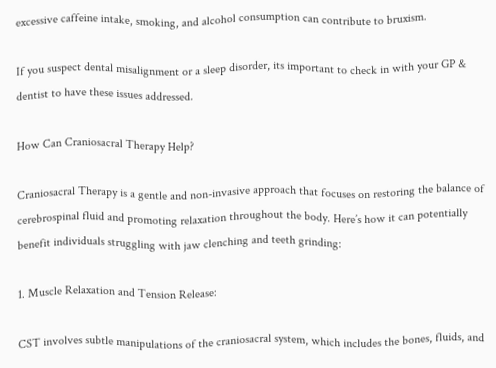excessive caffeine intake, smoking, and alcohol consumption can contribute to bruxism.

If you suspect dental misalignment or a sleep disorder, its important to check in with your GP & dentist to have these issues addressed.

How Can Craniosacral Therapy Help?

Craniosacral Therapy is a gentle and non-invasive approach that focuses on restoring the balance of cerebrospinal fluid and promoting relaxation throughout the body. Here’s how it can potentially benefit individuals struggling with jaw clenching and teeth grinding:

1. Muscle Relaxation and Tension Release:

CST involves subtle manipulations of the craniosacral system, which includes the bones, fluids, and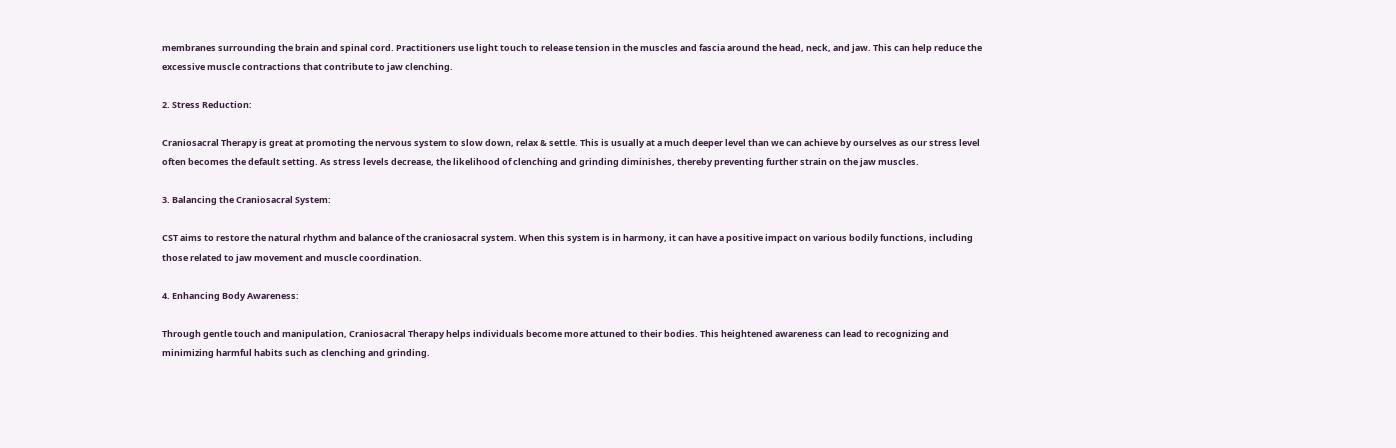membranes surrounding the brain and spinal cord. Practitioners use light touch to release tension in the muscles and fascia around the head, neck, and jaw. This can help reduce the excessive muscle contractions that contribute to jaw clenching.

2. Stress Reduction:

Craniosacral Therapy is great at promoting the nervous system to slow down, relax & settle. This is usually at a much deeper level than we can achieve by ourselves as our stress level often becomes the default setting. As stress levels decrease, the likelihood of clenching and grinding diminishes, thereby preventing further strain on the jaw muscles.

3. Balancing the Craniosacral System:

CST aims to restore the natural rhythm and balance of the craniosacral system. When this system is in harmony, it can have a positive impact on various bodily functions, including those related to jaw movement and muscle coordination.

4. Enhancing Body Awareness:

Through gentle touch and manipulation, Craniosacral Therapy helps individuals become more attuned to their bodies. This heightened awareness can lead to recognizing and minimizing harmful habits such as clenching and grinding.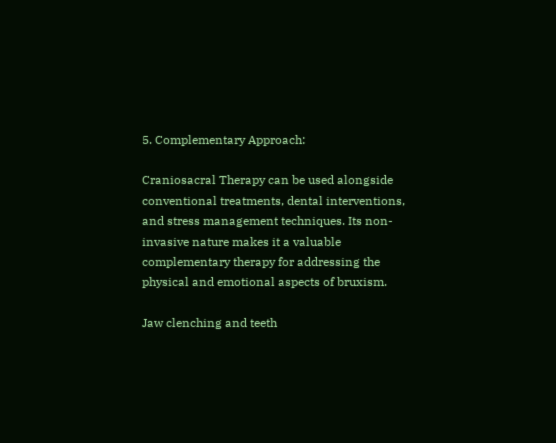5. Complementary Approach:

Craniosacral Therapy can be used alongside conventional treatments, dental interventions, and stress management techniques. Its non-invasive nature makes it a valuable complementary therapy for addressing the physical and emotional aspects of bruxism.

Jaw clenching and teeth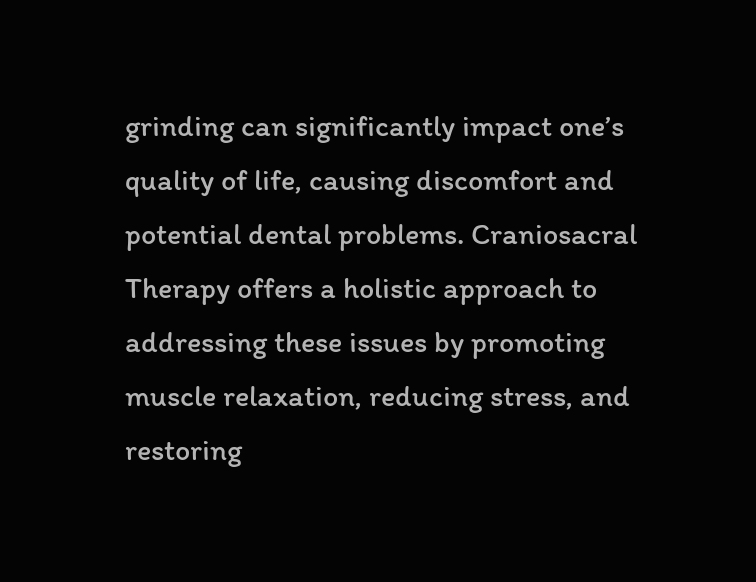grinding can significantly impact one’s quality of life, causing discomfort and potential dental problems. Craniosacral Therapy offers a holistic approach to addressing these issues by promoting muscle relaxation, reducing stress, and restoring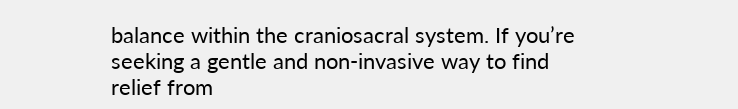balance within the craniosacral system. If you’re seeking a gentle and non-invasive way to find relief from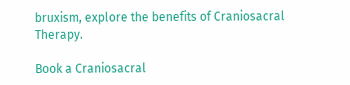bruxism, explore the benefits of Craniosacral Therapy.

Book a Craniosacral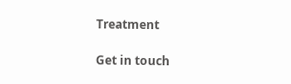Treatment

Get in touch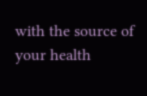with the source of your health